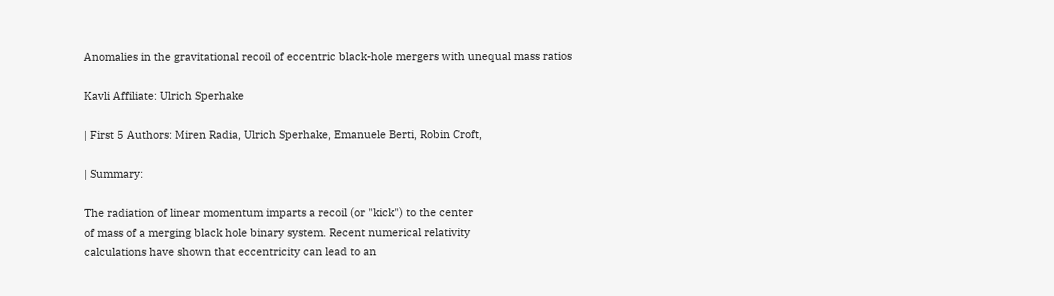Anomalies in the gravitational recoil of eccentric black-hole mergers with unequal mass ratios

Kavli Affiliate: Ulrich Sperhake

| First 5 Authors: Miren Radia, Ulrich Sperhake, Emanuele Berti, Robin Croft,

| Summary:

The radiation of linear momentum imparts a recoil (or "kick") to the center
of mass of a merging black hole binary system. Recent numerical relativity
calculations have shown that eccentricity can lead to an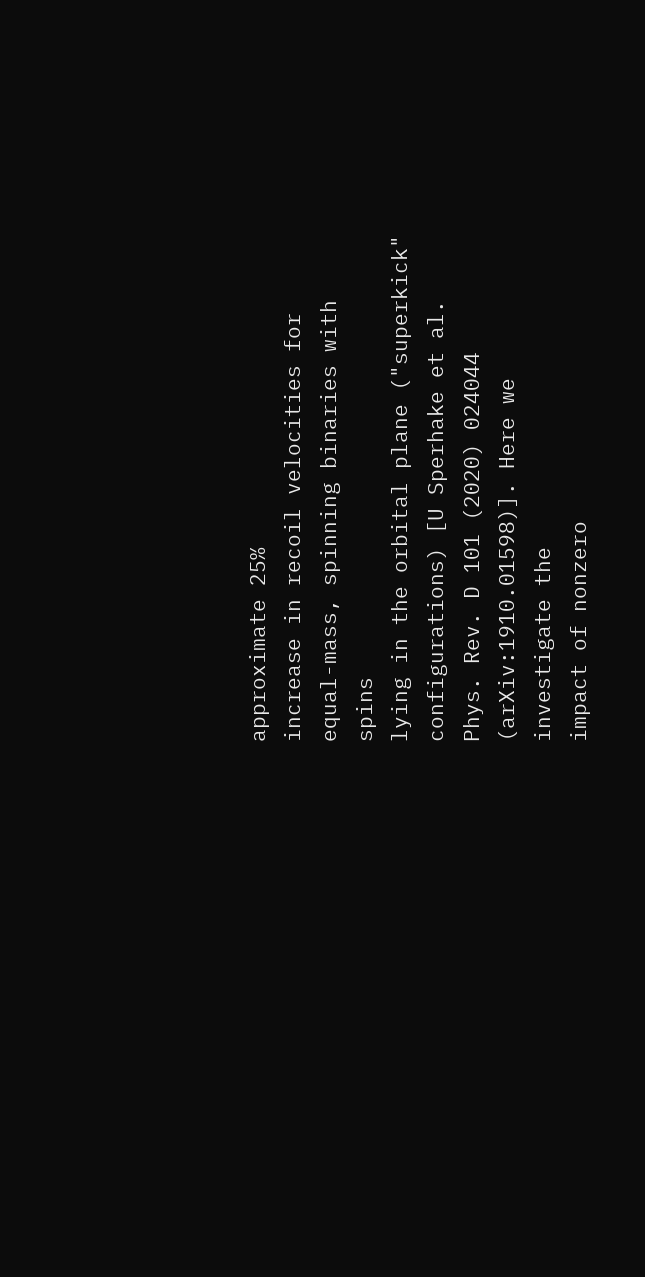approximate 25%
increase in recoil velocities for equal-mass, spinning binaries with spins
lying in the orbital plane ("superkick" configurations) [U Sperhake et al.
Phys. Rev. D 101 (2020) 024044 (arXiv:1910.01598)]. Here we investigate the
impact of nonzero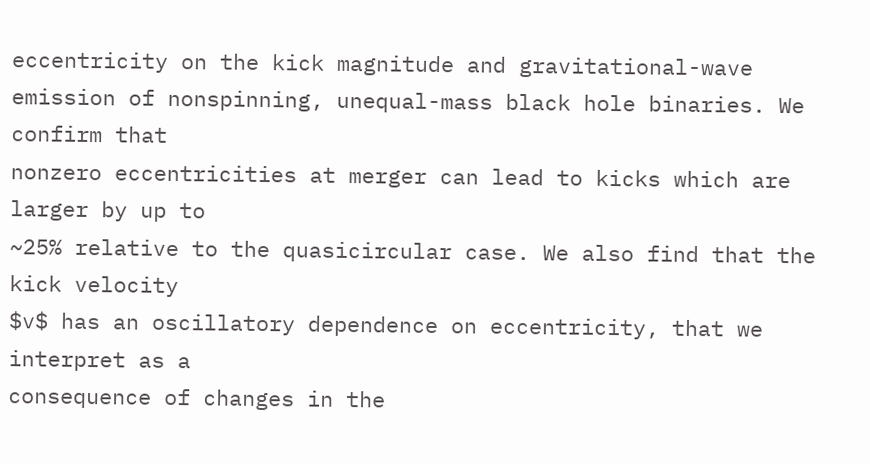eccentricity on the kick magnitude and gravitational-wave
emission of nonspinning, unequal-mass black hole binaries. We confirm that
nonzero eccentricities at merger can lead to kicks which are larger by up to
~25% relative to the quasicircular case. We also find that the kick velocity
$v$ has an oscillatory dependence on eccentricity, that we interpret as a
consequence of changes in the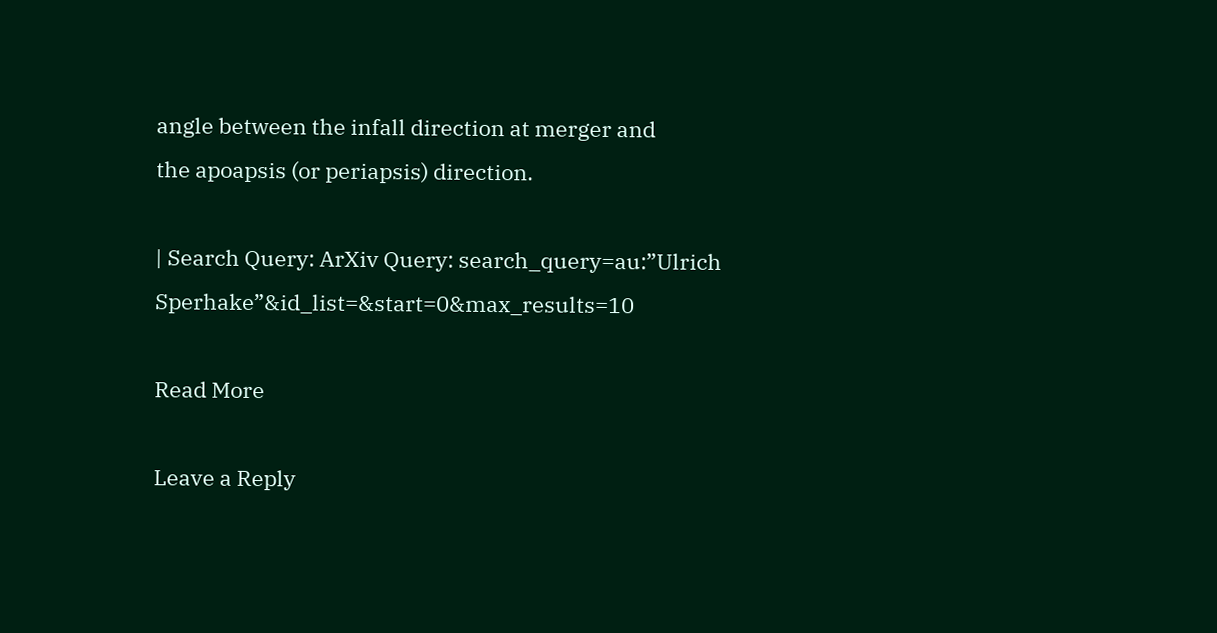angle between the infall direction at merger and
the apoapsis (or periapsis) direction.

| Search Query: ArXiv Query: search_query=au:”Ulrich Sperhake”&id_list=&start=0&max_results=10

Read More

Leave a Reply